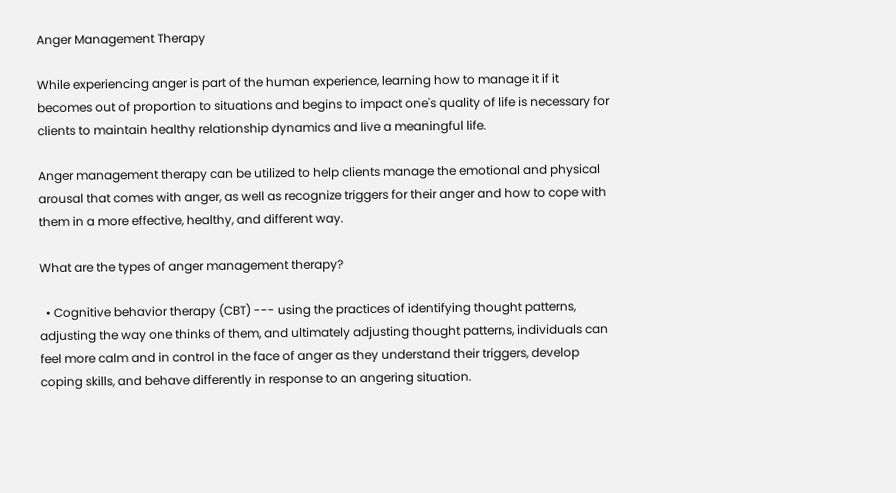Anger Management Therapy

While experiencing anger is part of the human experience, learning how to manage it if it becomes out of proportion to situations and begins to impact one's quality of life is necessary for clients to maintain healthy relationship dynamics and live a meaningful life.

Anger management therapy can be utilized to help clients manage the emotional and physical arousal that comes with anger, as well as recognize triggers for their anger and how to cope with them in a more effective, healthy, and different way.

What are the types of anger management therapy?

  • Cognitive behavior therapy (CBT) --- using the practices of identifying thought patterns, adjusting the way one thinks of them, and ultimately adjusting thought patterns, individuals can feel more calm and in control in the face of anger as they understand their triggers, develop coping skills, and behave differently in response to an angering situation.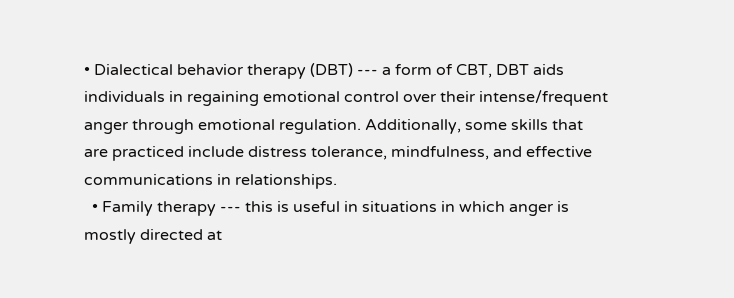• Dialectical behavior therapy (DBT) --- a form of CBT, DBT aids individuals in regaining emotional control over their intense/frequent anger through emotional regulation. Additionally, some skills that are practiced include distress tolerance, mindfulness, and effective communications in relationships.
  • Family therapy --- this is useful in situations in which anger is mostly directed at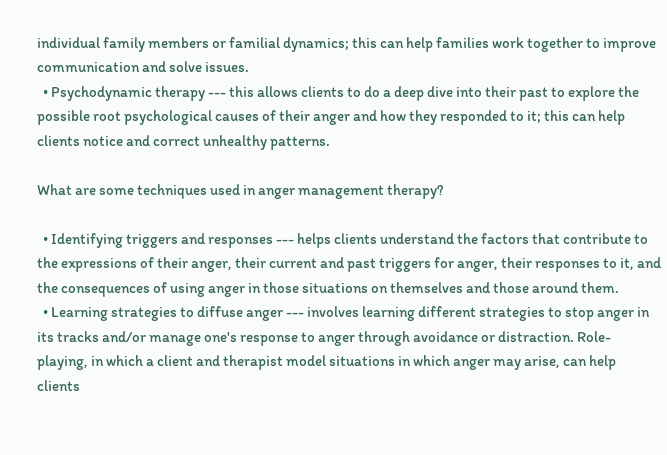individual family members or familial dynamics; this can help families work together to improve communication and solve issues.
  • Psychodynamic therapy --- this allows clients to do a deep dive into their past to explore the possible root psychological causes of their anger and how they responded to it; this can help clients notice and correct unhealthy patterns.

What are some techniques used in anger management therapy?

  • Identifying triggers and responses --- helps clients understand the factors that contribute to the expressions of their anger, their current and past triggers for anger, their responses to it, and the consequences of using anger in those situations on themselves and those around them.
  • Learning strategies to diffuse anger --- involves learning different strategies to stop anger in its tracks and/or manage one's response to anger through avoidance or distraction. Role-playing, in which a client and therapist model situations in which anger may arise, can help clients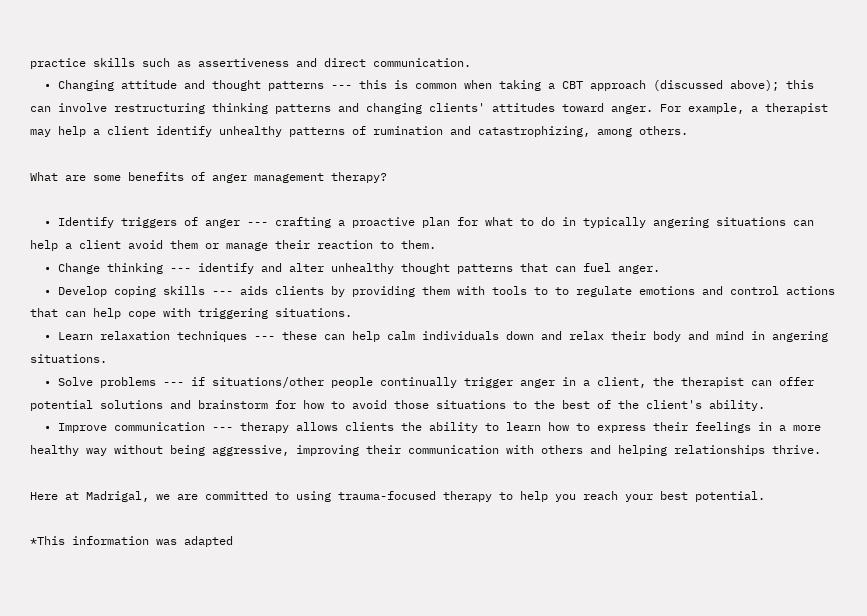practice skills such as assertiveness and direct communication.
  • Changing attitude and thought patterns --- this is common when taking a CBT approach (discussed above); this can involve restructuring thinking patterns and changing clients' attitudes toward anger. For example, a therapist may help a client identify unhealthy patterns of rumination and catastrophizing, among others.

What are some benefits of anger management therapy?

  • Identify triggers of anger --- crafting a proactive plan for what to do in typically angering situations can help a client avoid them or manage their reaction to them.
  • Change thinking --- identify and alter unhealthy thought patterns that can fuel anger.
  • Develop coping skills --- aids clients by providing them with tools to to regulate emotions and control actions that can help cope with triggering situations.
  • Learn relaxation techniques --- these can help calm individuals down and relax their body and mind in angering situations.
  • Solve problems --- if situations/other people continually trigger anger in a client, the therapist can offer potential solutions and brainstorm for how to avoid those situations to the best of the client's ability.
  • Improve communication --- therapy allows clients the ability to learn how to express their feelings in a more healthy way without being aggressive, improving their communication with others and helping relationships thrive.

Here at Madrigal, we are committed to using trauma-focused therapy to help you reach your best potential.

*This information was adapted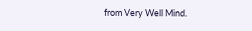from Very Well Mind.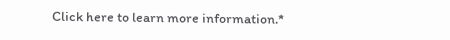Click here to learn more information.*